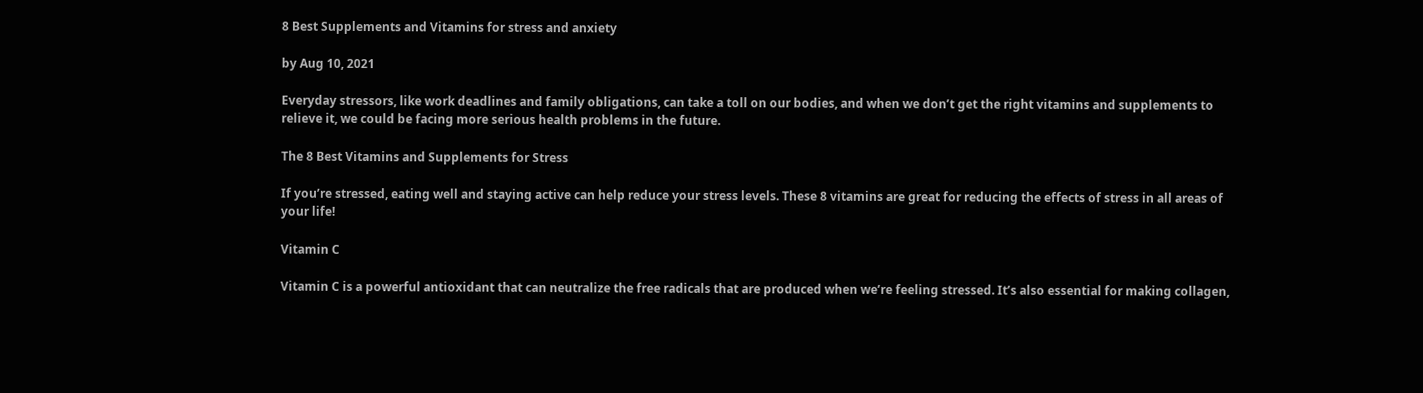8 Best Supplements and Vitamins for stress and anxiety

by Aug 10, 2021

Everyday stressors, like work deadlines and family obligations, can take a toll on our bodies, and when we don’t get the right vitamins and supplements to relieve it, we could be facing more serious health problems in the future.

The 8 Best Vitamins and Supplements for Stress

If you’re stressed, eating well and staying active can help reduce your stress levels. These 8 vitamins are great for reducing the effects of stress in all areas of your life!

Vitamin C

Vitamin C is a powerful antioxidant that can neutralize the free radicals that are produced when we’re feeling stressed. It’s also essential for making collagen,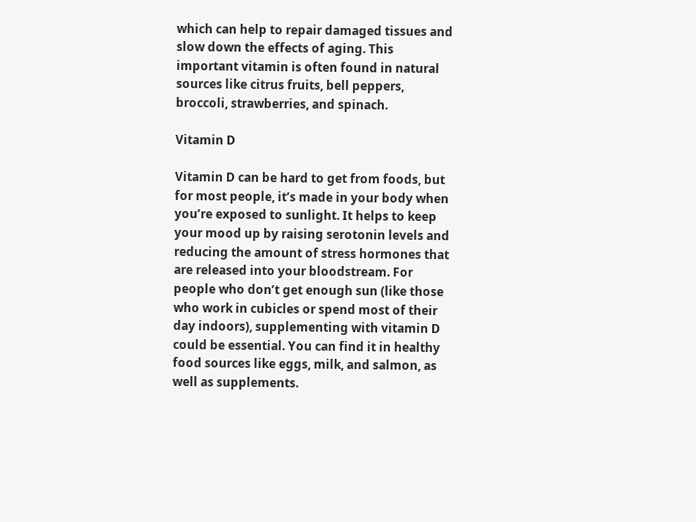which can help to repair damaged tissues and slow down the effects of aging. This important vitamin is often found in natural sources like citrus fruits, bell peppers, broccoli, strawberries, and spinach.

Vitamin D

Vitamin D can be hard to get from foods, but for most people, it’s made in your body when you’re exposed to sunlight. It helps to keep your mood up by raising serotonin levels and reducing the amount of stress hormones that are released into your bloodstream. For people who don’t get enough sun (like those who work in cubicles or spend most of their day indoors), supplementing with vitamin D could be essential. You can find it in healthy food sources like eggs, milk, and salmon, as well as supplements.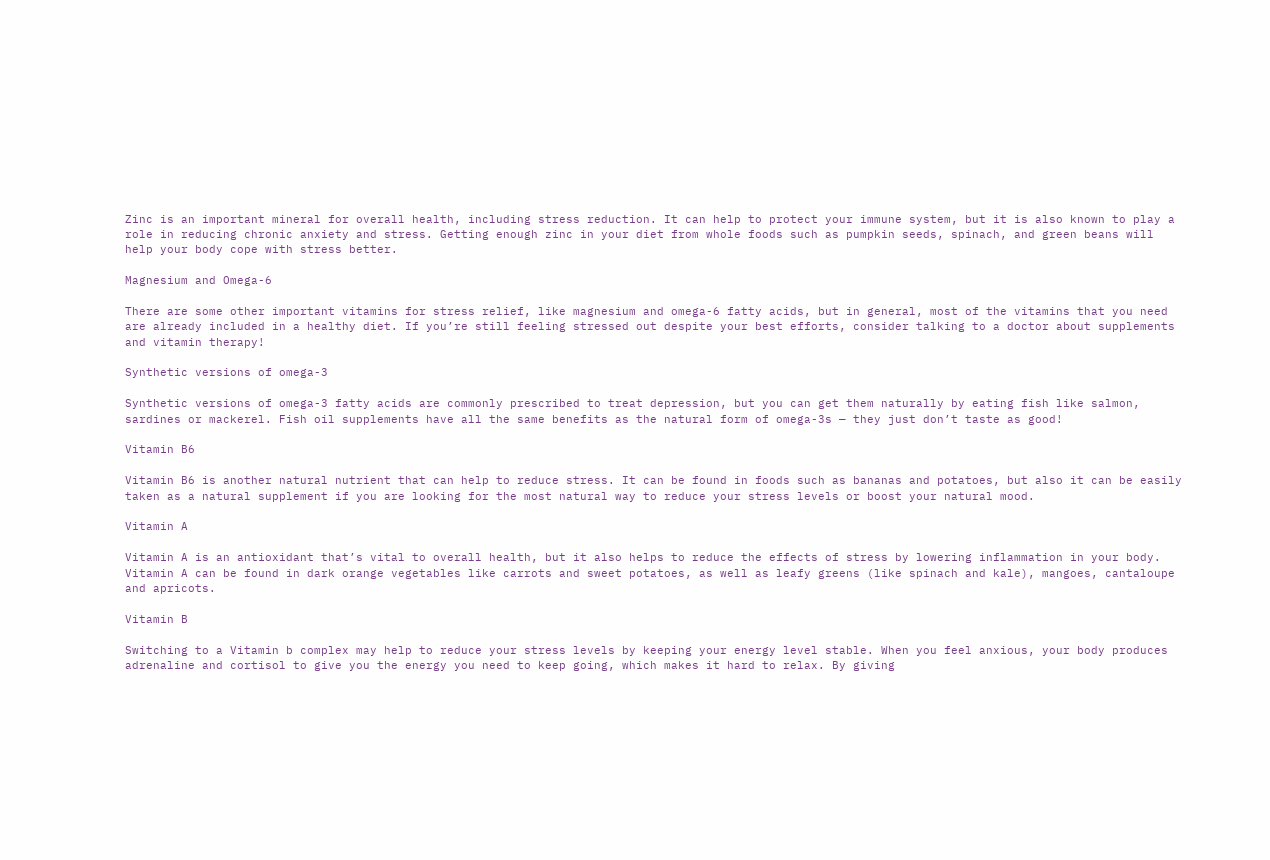Zinc is an important mineral for overall health, including stress reduction. It can help to protect your immune system, but it is also known to play a role in reducing chronic anxiety and stress. Getting enough zinc in your diet from whole foods such as pumpkin seeds, spinach, and green beans will help your body cope with stress better.

Magnesium and Omega-6

There are some other important vitamins for stress relief, like magnesium and omega-6 fatty acids, but in general, most of the vitamins that you need are already included in a healthy diet. If you’re still feeling stressed out despite your best efforts, consider talking to a doctor about supplements and vitamin therapy!

Synthetic versions of omega-3

Synthetic versions of omega-3 fatty acids are commonly prescribed to treat depression, but you can get them naturally by eating fish like salmon, sardines or mackerel. Fish oil supplements have all the same benefits as the natural form of omega-3s — they just don’t taste as good!

Vitamin B6

Vitamin B6 is another natural nutrient that can help to reduce stress. It can be found in foods such as bananas and potatoes, but also it can be easily taken as a natural supplement if you are looking for the most natural way to reduce your stress levels or boost your natural mood.

Vitamin A

Vitamin A is an antioxidant that’s vital to overall health, but it also helps to reduce the effects of stress by lowering inflammation in your body. Vitamin A can be found in dark orange vegetables like carrots and sweet potatoes, as well as leafy greens (like spinach and kale), mangoes, cantaloupe and apricots.

Vitamin B

Switching to a Vitamin b complex may help to reduce your stress levels by keeping your energy level stable. When you feel anxious, your body produces adrenaline and cortisol to give you the energy you need to keep going, which makes it hard to relax. By giving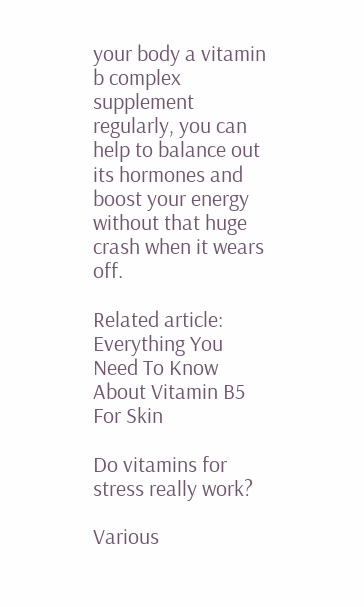your body a vitamin b complex supplement regularly, you can help to balance out its hormones and boost your energy without that huge crash when it wears off.

Related article: Everything You Need To Know About Vitamin B5 For Skin

Do vitamins for stress really work?

Various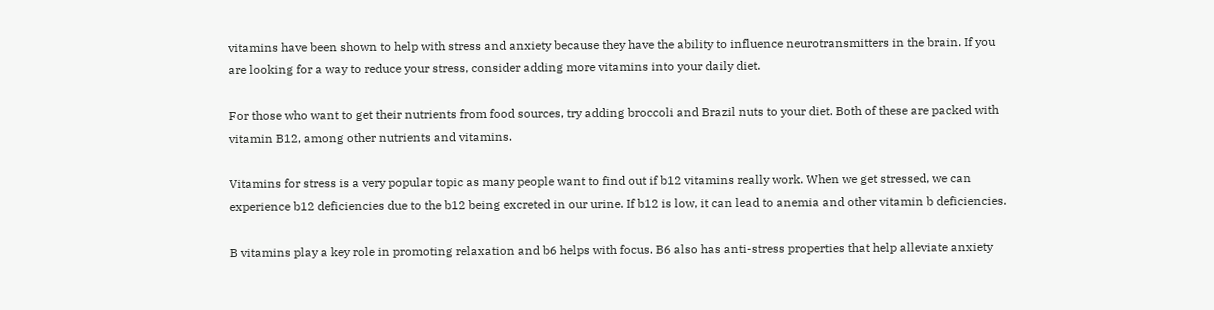vitamins have been shown to help with stress and anxiety because they have the ability to influence neurotransmitters in the brain. If you are looking for a way to reduce your stress, consider adding more vitamins into your daily diet.

For those who want to get their nutrients from food sources, try adding broccoli and Brazil nuts to your diet. Both of these are packed with vitamin B12, among other nutrients and vitamins.

Vitamins for stress is a very popular topic as many people want to find out if b12 vitamins really work. When we get stressed, we can experience b12 deficiencies due to the b12 being excreted in our urine. If b12 is low, it can lead to anemia and other vitamin b deficiencies.

B vitamins play a key role in promoting relaxation and b6 helps with focus. B6 also has anti-stress properties that help alleviate anxiety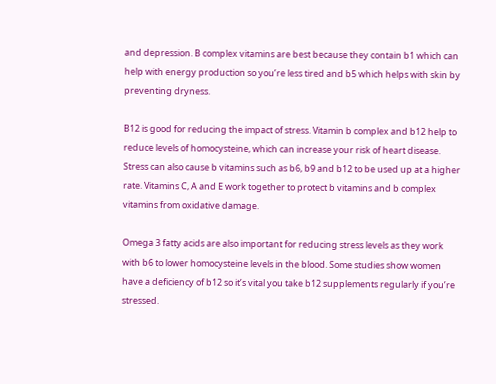and depression. B complex vitamins are best because they contain b1 which can help with energy production so you’re less tired and b5 which helps with skin by preventing dryness.

B12 is good for reducing the impact of stress. Vitamin b complex and b12 help to reduce levels of homocysteine, which can increase your risk of heart disease. Stress can also cause b vitamins such as b6, b9 and b12 to be used up at a higher rate. Vitamins C, A and E work together to protect b vitamins and b complex vitamins from oxidative damage.

Omega 3 fatty acids are also important for reducing stress levels as they work with b6 to lower homocysteine levels in the blood. Some studies show women have a deficiency of b12 so it’s vital you take b12 supplements regularly if you’re stressed.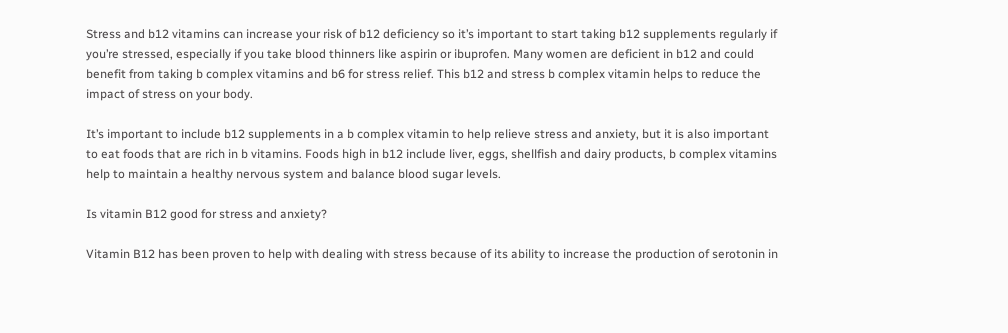Stress and b12 vitamins can increase your risk of b12 deficiency so it’s important to start taking b12 supplements regularly if you’re stressed, especially if you take blood thinners like aspirin or ibuprofen. Many women are deficient in b12 and could benefit from taking b complex vitamins and b6 for stress relief. This b12 and stress b complex vitamin helps to reduce the impact of stress on your body.

It’s important to include b12 supplements in a b complex vitamin to help relieve stress and anxiety, but it is also important to eat foods that are rich in b vitamins. Foods high in b12 include liver, eggs, shellfish and dairy products, b complex vitamins help to maintain a healthy nervous system and balance blood sugar levels.

Is vitamin B12 good for stress and anxiety?

Vitamin B12 has been proven to help with dealing with stress because of its ability to increase the production of serotonin in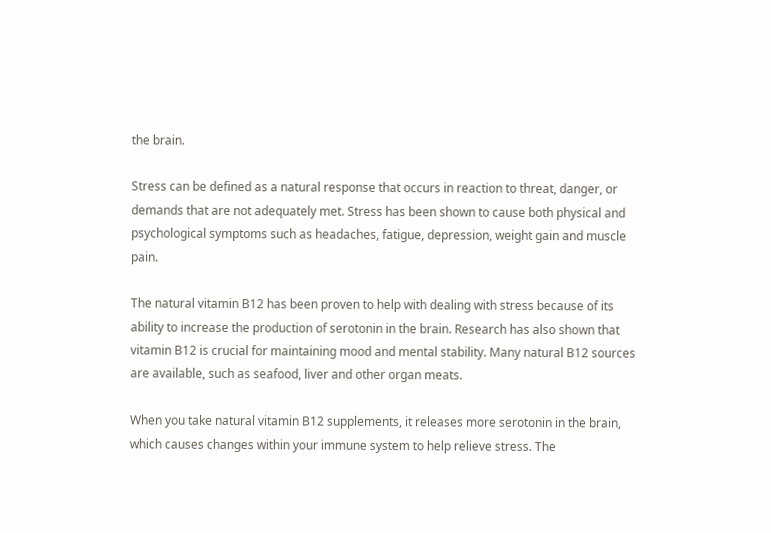the brain.

Stress can be defined as a natural response that occurs in reaction to threat, danger, or demands that are not adequately met. Stress has been shown to cause both physical and psychological symptoms such as headaches, fatigue, depression, weight gain and muscle pain.

The natural vitamin B12 has been proven to help with dealing with stress because of its ability to increase the production of serotonin in the brain. Research has also shown that vitamin B12 is crucial for maintaining mood and mental stability. Many natural B12 sources are available, such as seafood, liver and other organ meats.

When you take natural vitamin B12 supplements, it releases more serotonin in the brain, which causes changes within your immune system to help relieve stress. The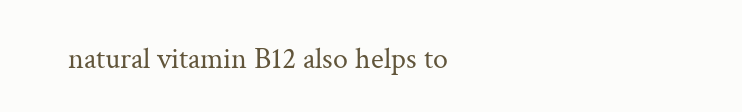natural vitamin B12 also helps to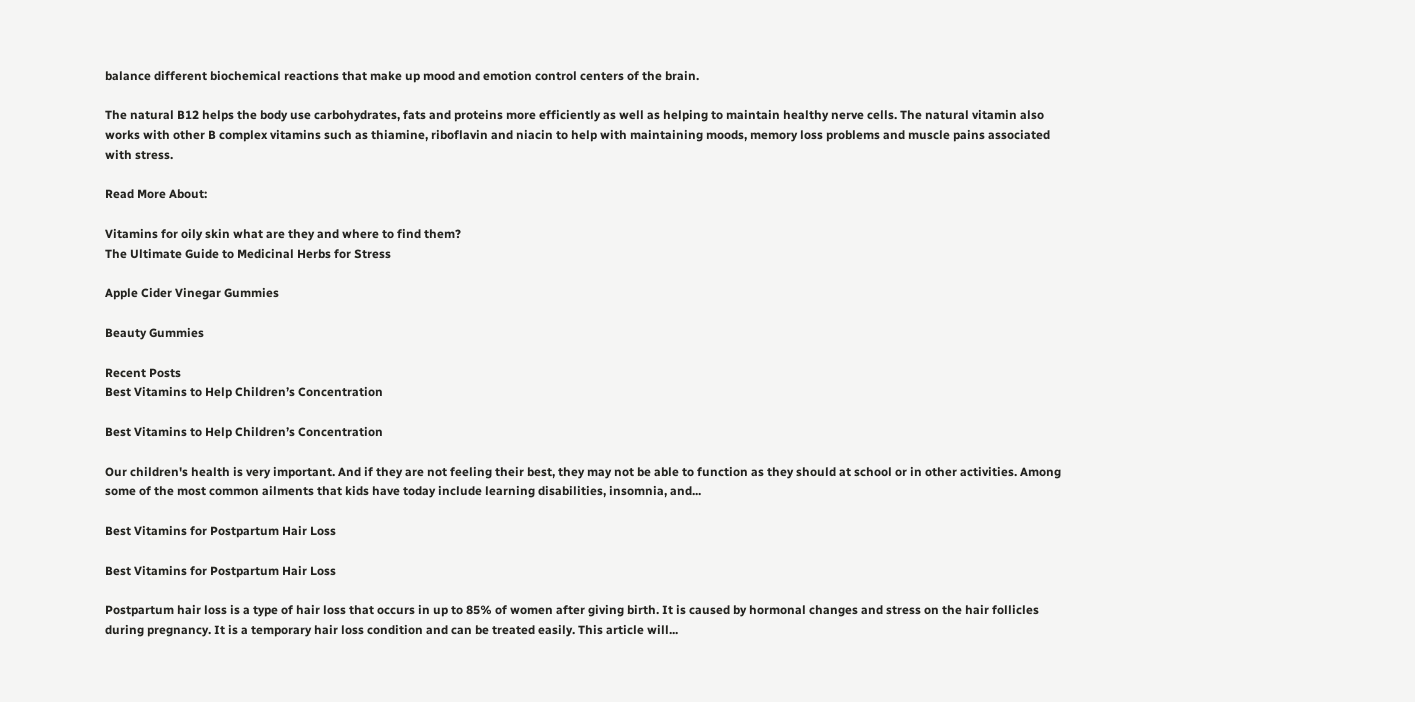balance different biochemical reactions that make up mood and emotion control centers of the brain.

The natural B12 helps the body use carbohydrates, fats and proteins more efficiently as well as helping to maintain healthy nerve cells. The natural vitamin also works with other B complex vitamins such as thiamine, riboflavin and niacin to help with maintaining moods, memory loss problems and muscle pains associated with stress.

Read More About:

Vitamins for oily skin what are they and where to find them?
The Ultimate Guide to Medicinal Herbs for Stress

Apple Cider Vinegar Gummies

Beauty Gummies

Recent Posts
Best Vitamins to Help Children’s Concentration

Best Vitamins to Help Children’s Concentration

Our children's health is very important. And if they are not feeling their best, they may not be able to function as they should at school or in other activities. Among some of the most common ailments that kids have today include learning disabilities, insomnia, and...

Best Vitamins for Postpartum Hair Loss

Best Vitamins for Postpartum Hair Loss

Postpartum hair loss is a type of hair loss that occurs in up to 85% of women after giving birth. It is caused by hormonal changes and stress on the hair follicles during pregnancy. It is a temporary hair loss condition and can be treated easily. This article will...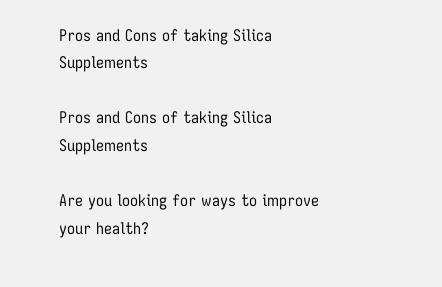Pros and Cons of taking Silica Supplements

Pros and Cons of taking Silica Supplements

Are you looking for ways to improve your health?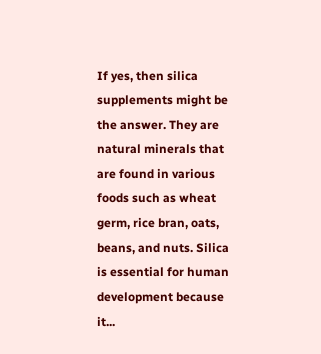If yes, then silica supplements might be the answer. They are natural minerals that are found in various foods such as wheat germ, rice bran, oats, beans, and nuts. Silica is essential for human development because it...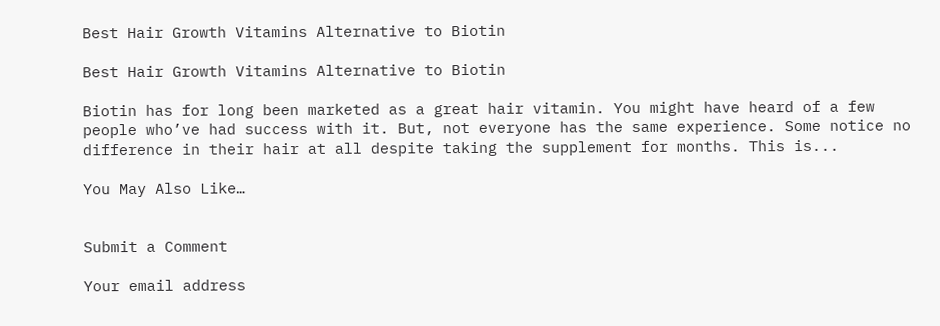Best Hair Growth Vitamins Alternative to Biotin

Best Hair Growth Vitamins Alternative to Biotin

Biotin has for long been marketed as a great hair vitamin. You might have heard of a few people who’ve had success with it. But, not everyone has the same experience. Some notice no difference in their hair at all despite taking the supplement for months. This is...

You May Also Like…


Submit a Comment

Your email address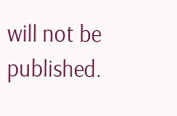will not be published.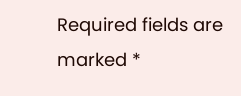Required fields are marked *